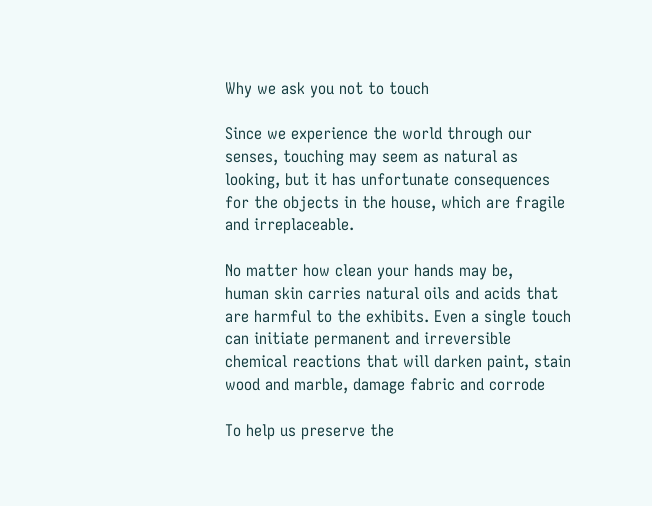Why we ask you not to touch

Since we experience the world through our
senses, touching may seem as natural as
looking, but it has unfortunate consequences
for the objects in the house, which are fragile
and irreplaceable.

No matter how clean your hands may be,
human skin carries natural oils and acids that
are harmful to the exhibits. Even a single touch
can initiate permanent and irreversible
chemical reactions that will darken paint, stain
wood and marble, damage fabric and corrode

To help us preserve the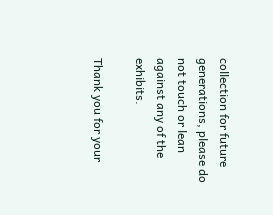collection for future
generations, please do not touch or lean
against any of the exhibits.

Thank you for your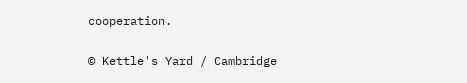cooperation.

© Kettle's Yard / Cambridge